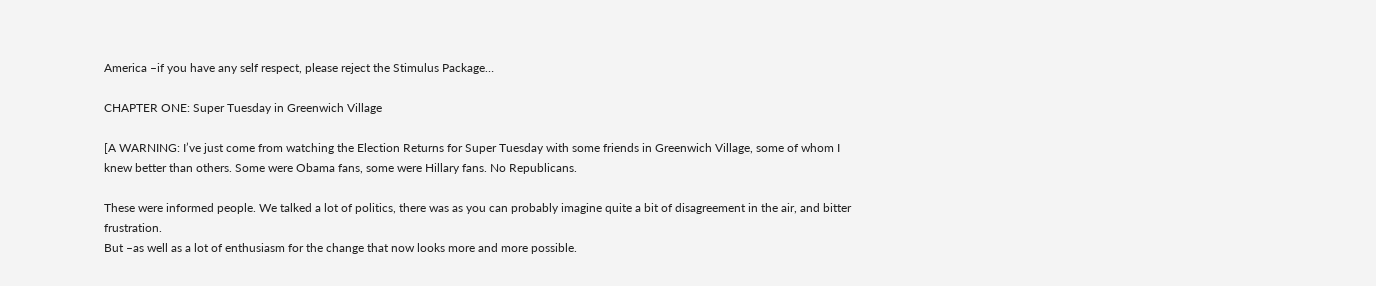America –if you have any self respect, please reject the Stimulus Package…

CHAPTER ONE: Super Tuesday in Greenwich Village

[A WARNING: I’ve just come from watching the Election Returns for Super Tuesday with some friends in Greenwich Village, some of whom I knew better than others. Some were Obama fans, some were Hillary fans. No Republicans.

These were informed people. We talked a lot of politics, there was as you can probably imagine quite a bit of disagreement in the air, and bitter frustration.
But –as well as a lot of enthusiasm for the change that now looks more and more possible.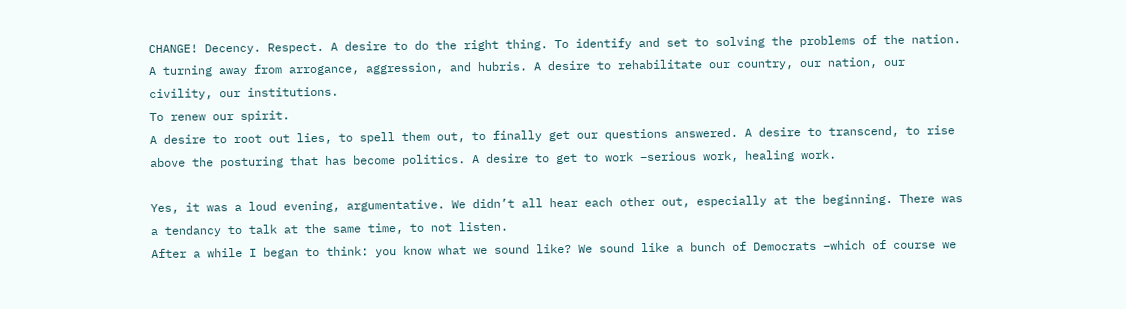CHANGE! Decency. Respect. A desire to do the right thing. To identify and set to solving the problems of the nation. A turning away from arrogance, aggression, and hubris. A desire to rehabilitate our country, our nation, our civility, our institutions.
To renew our spirit.
A desire to root out lies, to spell them out, to finally get our questions answered. A desire to transcend, to rise above the posturing that has become politics. A desire to get to work –serious work, healing work.

Yes, it was a loud evening, argumentative. We didn’t all hear each other out, especially at the beginning. There was a tendancy to talk at the same time, to not listen.
After a while I began to think: you know what we sound like? We sound like a bunch of Democrats –which of course we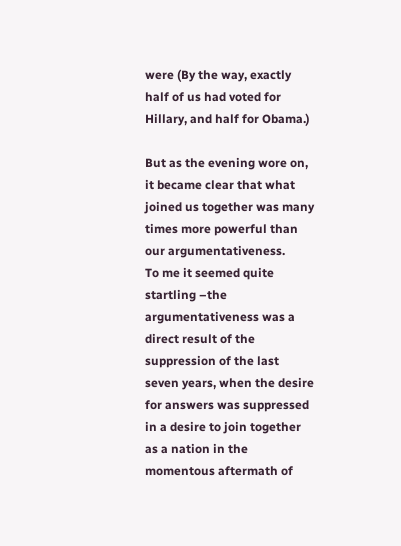were (By the way, exactly half of us had voted for Hillary, and half for Obama.)

But as the evening wore on, it became clear that what joined us together was many times more powerful than our argumentativeness.
To me it seemed quite startling –the argumentativeness was a direct result of the suppression of the last seven years, when the desire for answers was suppressed in a desire to join together as a nation in the momentous aftermath of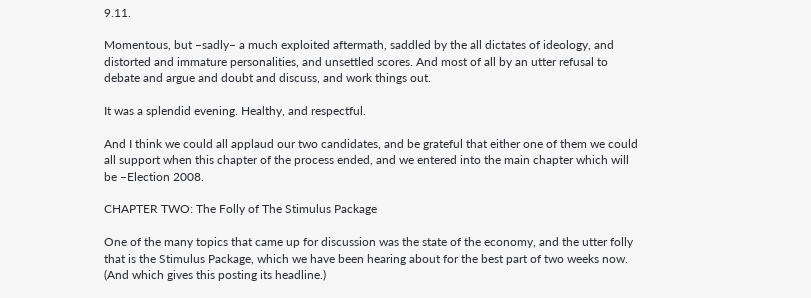9.11.

Momentous, but –sadly– a much exploited aftermath, saddled by the all dictates of ideology, and distorted and immature personalities, and unsettled scores. And most of all by an utter refusal to debate and argue and doubt and discuss, and work things out.

It was a splendid evening. Healthy, and respectful.

And I think we could all applaud our two candidates, and be grateful that either one of them we could all support when this chapter of the process ended, and we entered into the main chapter which will be –Election 2008.

CHAPTER TWO: The Folly of The Stimulus Package

One of the many topics that came up for discussion was the state of the economy, and the utter folly that is the Stimulus Package, which we have been hearing about for the best part of two weeks now. (And which gives this posting its headline.)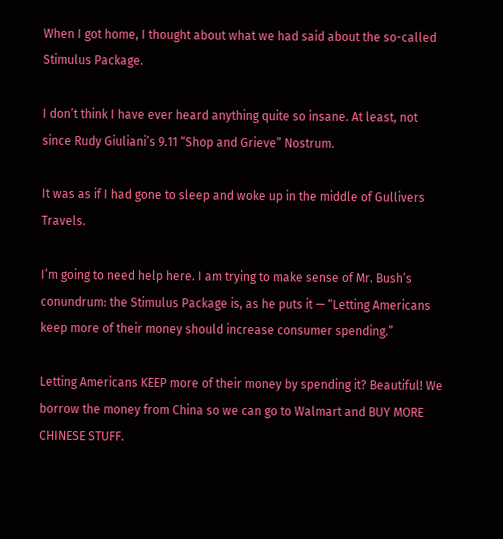When I got home, I thought about what we had said about the so-called Stimulus Package.

I don’t think I have ever heard anything quite so insane. At least, not since Rudy Giuliani’s 9.11 “Shop and Grieve” Nostrum.

It was as if I had gone to sleep and woke up in the middle of Gullivers Travels.

I’m going to need help here. I am trying to make sense of Mr. Bush’s conundrum: the Stimulus Package is, as he puts it — “Letting Americans keep more of their money should increase consumer spending.”

Letting Americans KEEP more of their money by spending it? Beautiful! We borrow the money from China so we can go to Walmart and BUY MORE CHINESE STUFF.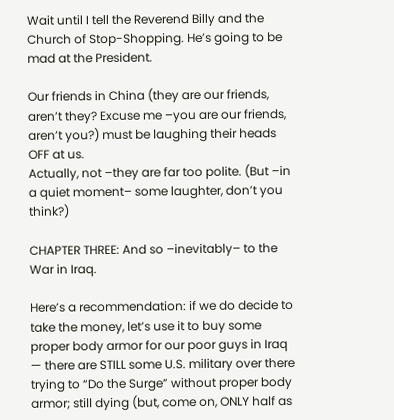Wait until I tell the Reverend Billy and the Church of Stop-Shopping. He’s going to be mad at the President.

Our friends in China (they are our friends, aren’t they? Excuse me –you are our friends, aren’t you?) must be laughing their heads OFF at us.
Actually, not –they are far too polite. (But –in a quiet moment– some laughter, don’t you think?)

CHAPTER THREE: And so –inevitably– to the War in Iraq.

Here’s a recommendation: if we do decide to take the money, let’s use it to buy some proper body armor for our poor guys in Iraq — there are STILL some U.S. military over there trying to “Do the Surge” without proper body armor; still dying (but, come on, ONLY half as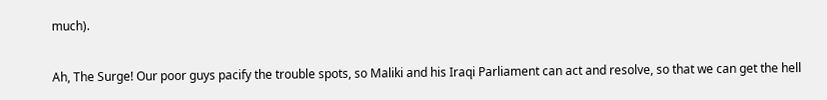much).

Ah, The Surge! Our poor guys pacify the trouble spots, so Maliki and his Iraqi Parliament can act and resolve, so that we can get the hell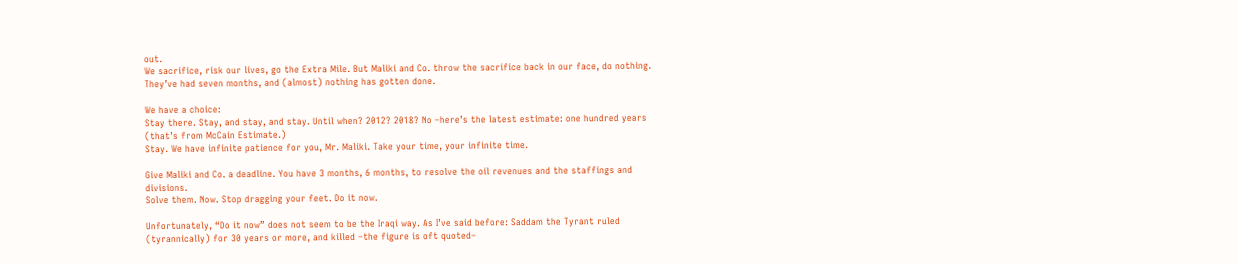out.
We sacrifice, risk our lives, go the Extra Mile. But Maliki and Co. throw the sacrifice back in our face, do nothing. They’ve had seven months, and (almost) nothing has gotten done.

We have a choice:
Stay there. Stay, and stay, and stay. Until when? 2012? 2018? No –here’s the latest estimate: one hundred years (that’s from McCain Estimate.)
Stay. We have infinite patience for you, Mr. Maliki. Take your time, your infinite time.

Give Maliki and Co. a deadline. You have 3 months, 6 months, to resolve the oil revenues and the staffings and divisions.
Solve them. Now. Stop dragging your feet. Do it now.

Unfortunately, “Do it now” does not seem to be the Iraqi way. As I’ve said before: Saddam the Tyrant ruled (tyrannically) for 30 years or more, and killed –the figure is oft quoted–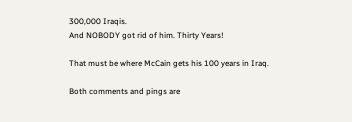300,000 Iraqis.
And NOBODY got rid of him. Thirty Years!

That must be where McCain gets his 100 years in Iraq.

Both comments and pings are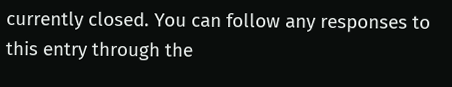currently closed. You can follow any responses to this entry through the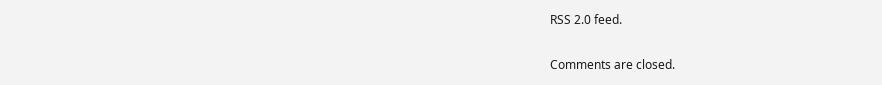RSS 2.0 feed.

Comments are closed.